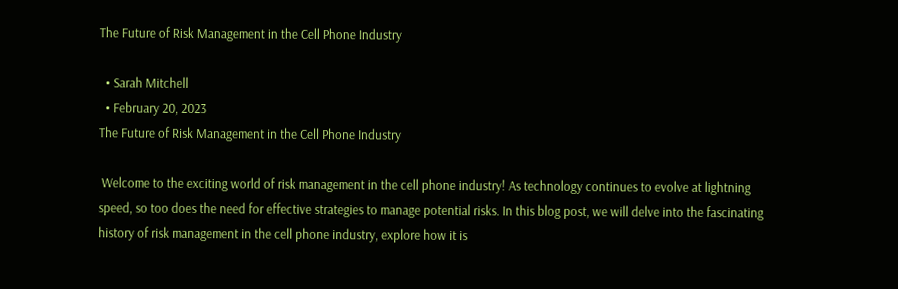The Future of Risk Management in the Cell Phone Industry

  • Sarah Mitchell
  • February 20, 2023
The Future of Risk Management in the Cell Phone Industry

 Welcome to the exciting world of risk management in the cell phone industry! As technology continues to evolve at lightning speed, so too does the need for effective strategies to manage potential risks. In this blog post, we will delve into the fascinating history of risk management in the cell phone industry, explore how it is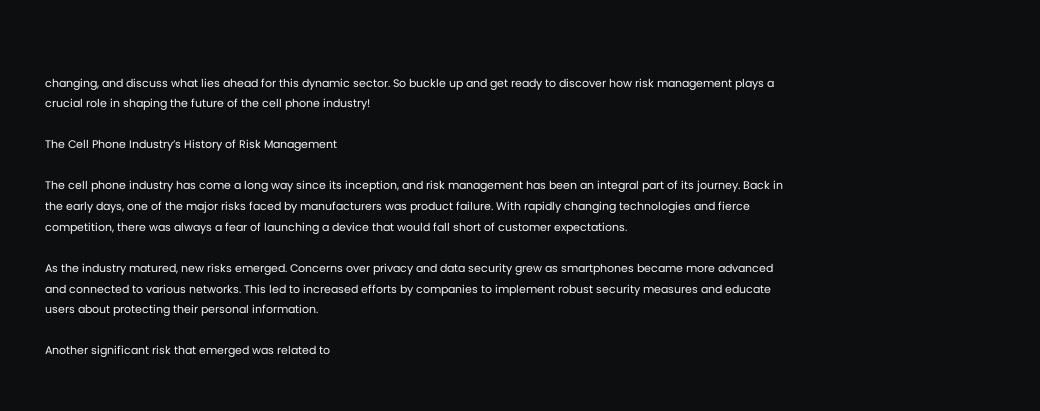changing, and discuss what lies ahead for this dynamic sector. So buckle up and get ready to discover how risk management plays a crucial role in shaping the future of the cell phone industry!

The Cell Phone Industry’s History of Risk Management

The cell phone industry has come a long way since its inception, and risk management has been an integral part of its journey. Back in the early days, one of the major risks faced by manufacturers was product failure. With rapidly changing technologies and fierce competition, there was always a fear of launching a device that would fall short of customer expectations.

As the industry matured, new risks emerged. Concerns over privacy and data security grew as smartphones became more advanced and connected to various networks. This led to increased efforts by companies to implement robust security measures and educate users about protecting their personal information.

Another significant risk that emerged was related to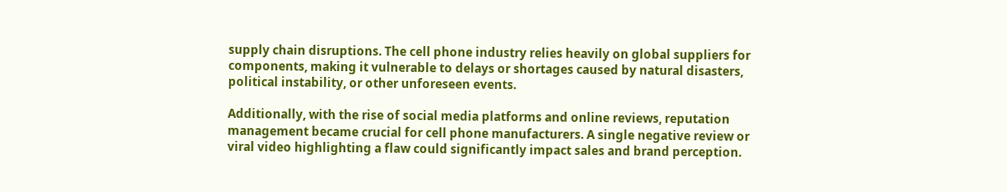supply chain disruptions. The cell phone industry relies heavily on global suppliers for components, making it vulnerable to delays or shortages caused by natural disasters, political instability, or other unforeseen events.

Additionally, with the rise of social media platforms and online reviews, reputation management became crucial for cell phone manufacturers. A single negative review or viral video highlighting a flaw could significantly impact sales and brand perception.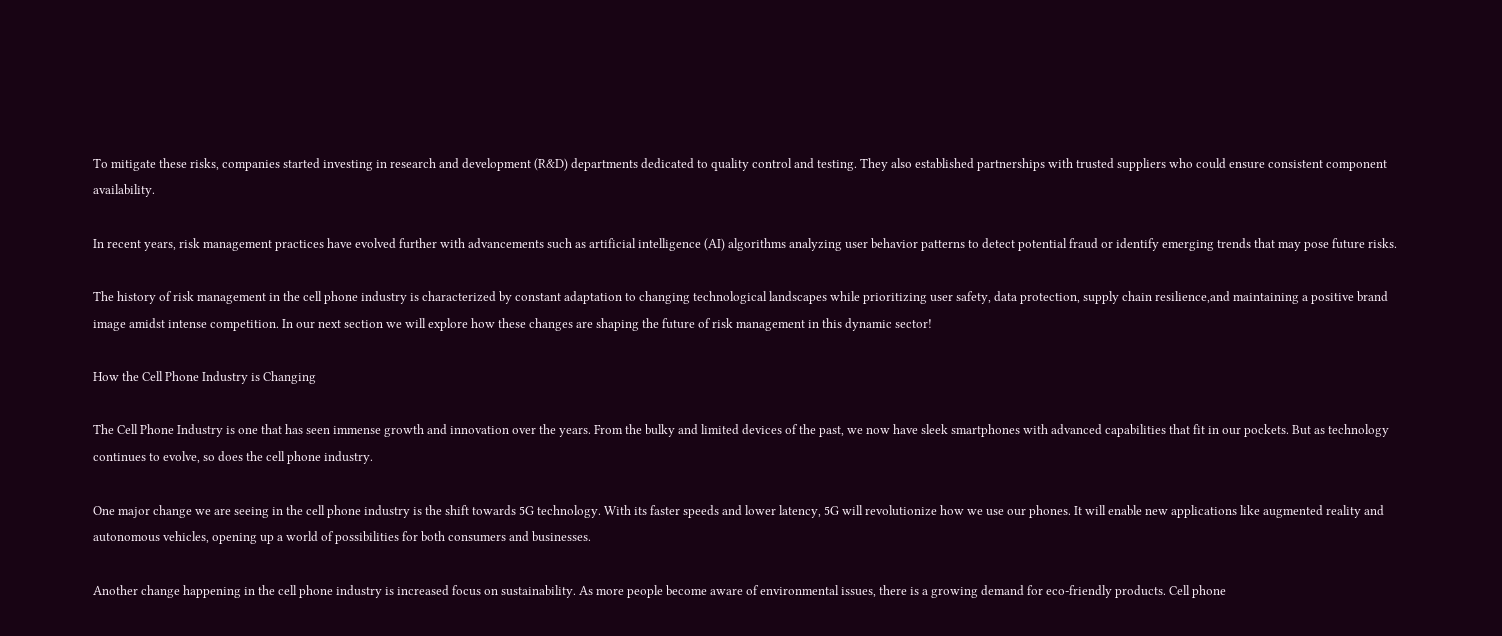To mitigate these risks, companies started investing in research and development (R&D) departments dedicated to quality control and testing. They also established partnerships with trusted suppliers who could ensure consistent component availability.

In recent years, risk management practices have evolved further with advancements such as artificial intelligence (AI) algorithms analyzing user behavior patterns to detect potential fraud or identify emerging trends that may pose future risks.

The history of risk management in the cell phone industry is characterized by constant adaptation to changing technological landscapes while prioritizing user safety, data protection, supply chain resilience,and maintaining a positive brand image amidst intense competition. In our next section we will explore how these changes are shaping the future of risk management in this dynamic sector!

How the Cell Phone Industry is Changing

The Cell Phone Industry is one that has seen immense growth and innovation over the years. From the bulky and limited devices of the past, we now have sleek smartphones with advanced capabilities that fit in our pockets. But as technology continues to evolve, so does the cell phone industry.

One major change we are seeing in the cell phone industry is the shift towards 5G technology. With its faster speeds and lower latency, 5G will revolutionize how we use our phones. It will enable new applications like augmented reality and autonomous vehicles, opening up a world of possibilities for both consumers and businesses.

Another change happening in the cell phone industry is increased focus on sustainability. As more people become aware of environmental issues, there is a growing demand for eco-friendly products. Cell phone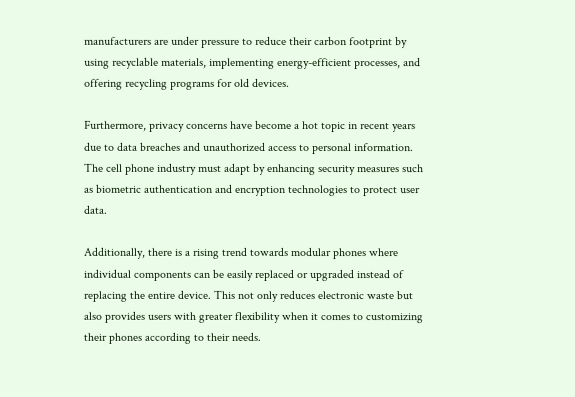manufacturers are under pressure to reduce their carbon footprint by using recyclable materials, implementing energy-efficient processes, and offering recycling programs for old devices.

Furthermore, privacy concerns have become a hot topic in recent years due to data breaches and unauthorized access to personal information. The cell phone industry must adapt by enhancing security measures such as biometric authentication and encryption technologies to protect user data.

Additionally, there is a rising trend towards modular phones where individual components can be easily replaced or upgraded instead of replacing the entire device. This not only reduces electronic waste but also provides users with greater flexibility when it comes to customizing their phones according to their needs.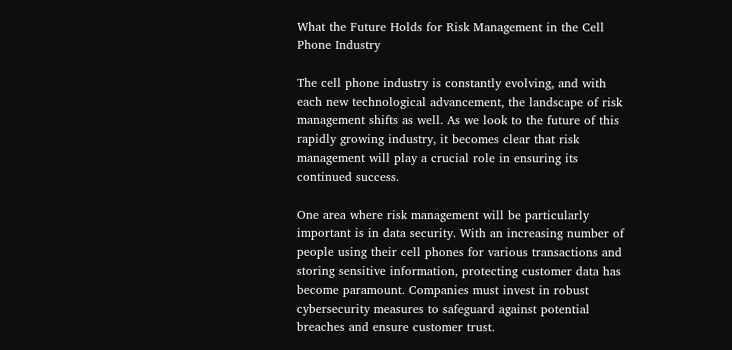What the Future Holds for Risk Management in the Cell Phone Industry

The cell phone industry is constantly evolving, and with each new technological advancement, the landscape of risk management shifts as well. As we look to the future of this rapidly growing industry, it becomes clear that risk management will play a crucial role in ensuring its continued success.

One area where risk management will be particularly important is in data security. With an increasing number of people using their cell phones for various transactions and storing sensitive information, protecting customer data has become paramount. Companies must invest in robust cybersecurity measures to safeguard against potential breaches and ensure customer trust.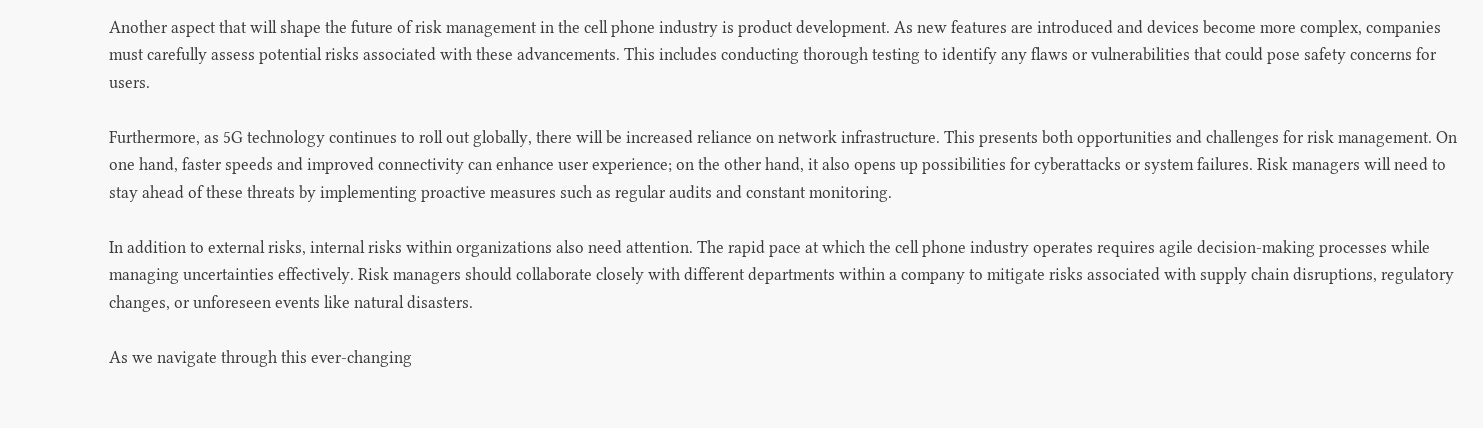Another aspect that will shape the future of risk management in the cell phone industry is product development. As new features are introduced and devices become more complex, companies must carefully assess potential risks associated with these advancements. This includes conducting thorough testing to identify any flaws or vulnerabilities that could pose safety concerns for users.

Furthermore, as 5G technology continues to roll out globally, there will be increased reliance on network infrastructure. This presents both opportunities and challenges for risk management. On one hand, faster speeds and improved connectivity can enhance user experience; on the other hand, it also opens up possibilities for cyberattacks or system failures. Risk managers will need to stay ahead of these threats by implementing proactive measures such as regular audits and constant monitoring.

In addition to external risks, internal risks within organizations also need attention. The rapid pace at which the cell phone industry operates requires agile decision-making processes while managing uncertainties effectively. Risk managers should collaborate closely with different departments within a company to mitigate risks associated with supply chain disruptions, regulatory changes, or unforeseen events like natural disasters.

As we navigate through this ever-changing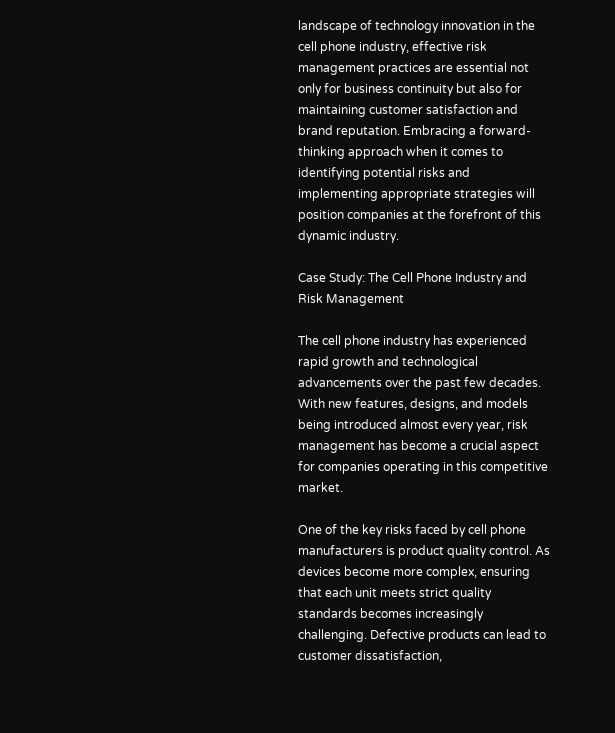landscape of technology innovation in the cell phone industry, effective risk management practices are essential not only for business continuity but also for maintaining customer satisfaction and brand reputation. Embracing a forward-thinking approach when it comes to identifying potential risks and implementing appropriate strategies will position companies at the forefront of this dynamic industry.

Case Study: The Cell Phone Industry and Risk Management

The cell phone industry has experienced rapid growth and technological advancements over the past few decades. With new features, designs, and models being introduced almost every year, risk management has become a crucial aspect for companies operating in this competitive market.

One of the key risks faced by cell phone manufacturers is product quality control. As devices become more complex, ensuring that each unit meets strict quality standards becomes increasingly challenging. Defective products can lead to customer dissatisfaction,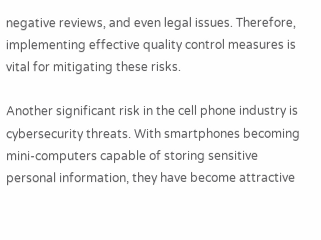negative reviews, and even legal issues. Therefore, implementing effective quality control measures is vital for mitigating these risks.

Another significant risk in the cell phone industry is cybersecurity threats. With smartphones becoming mini-computers capable of storing sensitive personal information, they have become attractive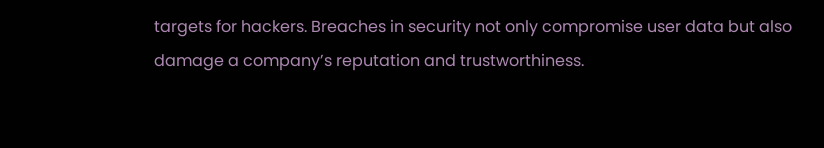targets for hackers. Breaches in security not only compromise user data but also damage a company’s reputation and trustworthiness.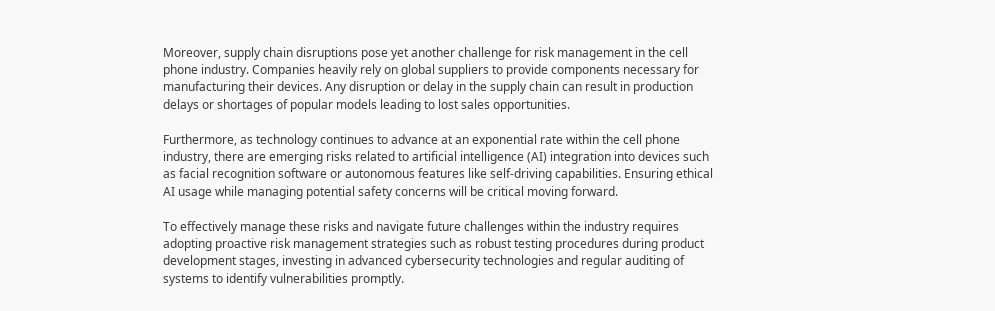Moreover, supply chain disruptions pose yet another challenge for risk management in the cell phone industry. Companies heavily rely on global suppliers to provide components necessary for manufacturing their devices. Any disruption or delay in the supply chain can result in production delays or shortages of popular models leading to lost sales opportunities.

Furthermore, as technology continues to advance at an exponential rate within the cell phone industry, there are emerging risks related to artificial intelligence (AI) integration into devices such as facial recognition software or autonomous features like self-driving capabilities. Ensuring ethical AI usage while managing potential safety concerns will be critical moving forward.

To effectively manage these risks and navigate future challenges within the industry requires adopting proactive risk management strategies such as robust testing procedures during product development stages, investing in advanced cybersecurity technologies and regular auditing of systems to identify vulnerabilities promptly.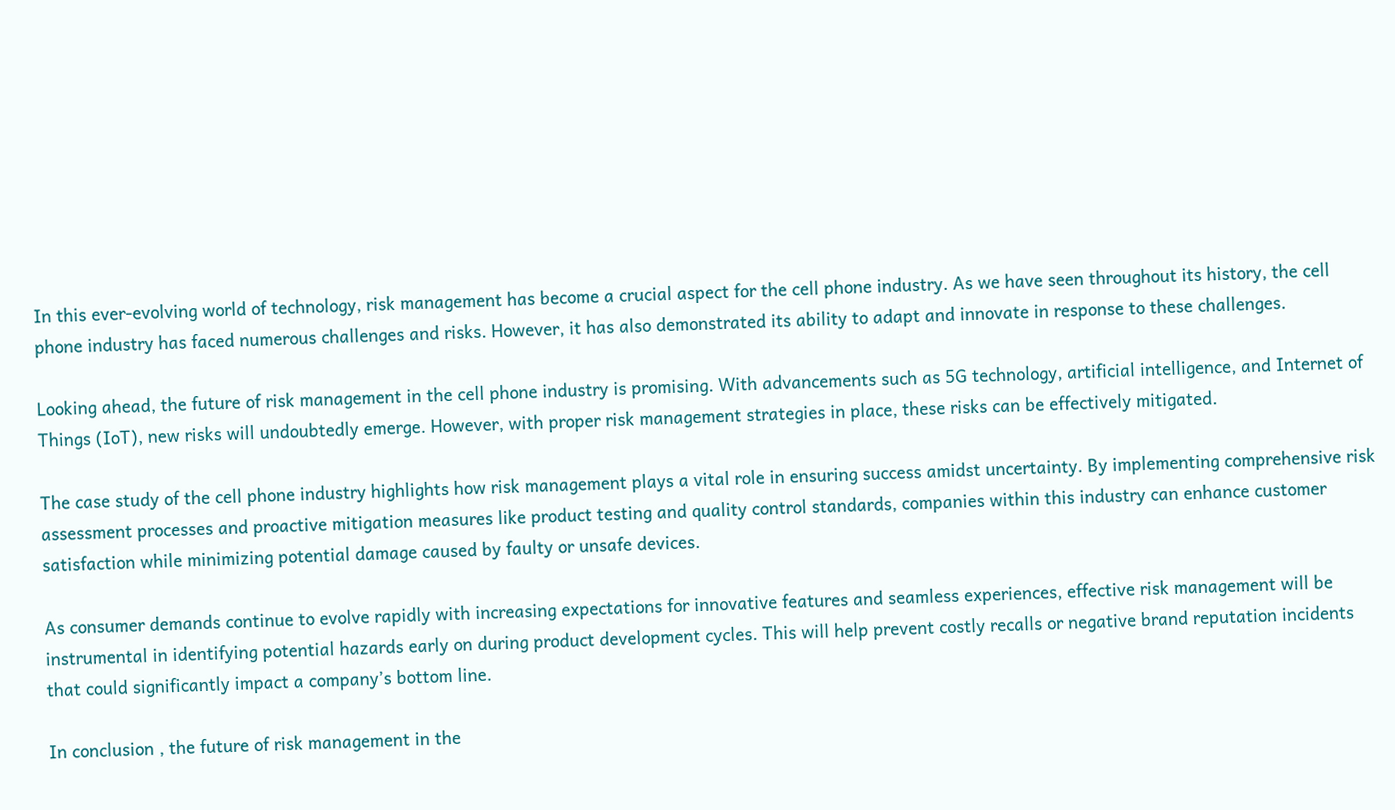In this ever-evolving world of technology, risk management has become a crucial aspect for the cell phone industry. As we have seen throughout its history, the cell phone industry has faced numerous challenges and risks. However, it has also demonstrated its ability to adapt and innovate in response to these challenges.

Looking ahead, the future of risk management in the cell phone industry is promising. With advancements such as 5G technology, artificial intelligence, and Internet of Things (IoT), new risks will undoubtedly emerge. However, with proper risk management strategies in place, these risks can be effectively mitigated.

The case study of the cell phone industry highlights how risk management plays a vital role in ensuring success amidst uncertainty. By implementing comprehensive risk assessment processes and proactive mitigation measures like product testing and quality control standards, companies within this industry can enhance customer satisfaction while minimizing potential damage caused by faulty or unsafe devices.

As consumer demands continue to evolve rapidly with increasing expectations for innovative features and seamless experiences, effective risk management will be instrumental in identifying potential hazards early on during product development cycles. This will help prevent costly recalls or negative brand reputation incidents that could significantly impact a company’s bottom line.

In conclusion , the future of risk management in the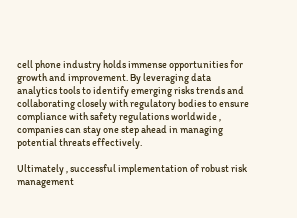cell phone industry holds immense opportunities for growth and improvement. By leveraging data analytics tools to identify emerging risks trends and collaborating closely with regulatory bodies to ensure compliance with safety regulations worldwide , companies can stay one step ahead in managing potential threats effectively.

Ultimately , successful implementation of robust risk management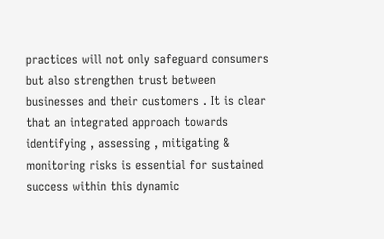practices will not only safeguard consumers but also strengthen trust between businesses and their customers . It is clear that an integrated approach towards identifying , assessing , mitigating & monitoring risks is essential for sustained success within this dynamic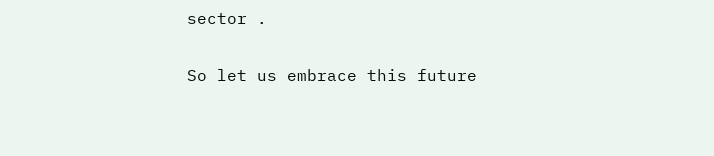sector .

So let us embrace this future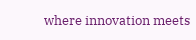where innovation meets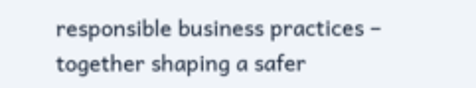responsible business practices – together shaping a safer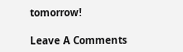tomorrow!

Leave A Comments